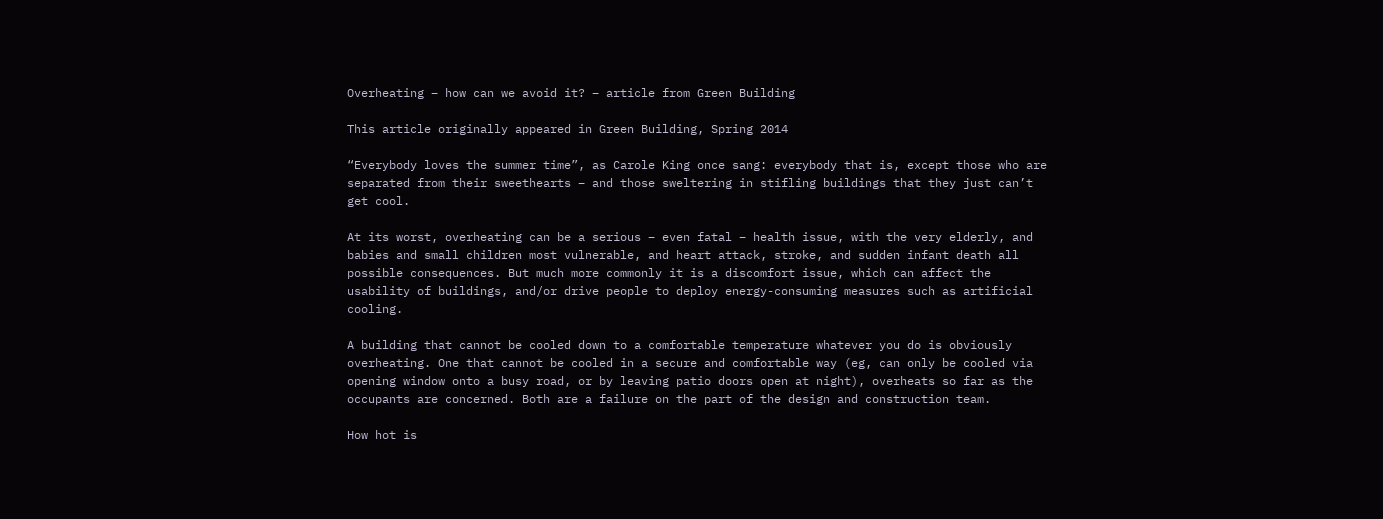Overheating – how can we avoid it? – article from Green Building

This article originally appeared in Green Building, Spring 2014

“Everybody loves the summer time”, as Carole King once sang: everybody that is, except those who are separated from their sweethearts – and those sweltering in stifling buildings that they just can’t get cool.

At its worst, overheating can be a serious – even fatal – health issue, with the very elderly, and babies and small children most vulnerable, and heart attack, stroke, and sudden infant death all possible consequences. But much more commonly it is a discomfort issue, which can affect the usability of buildings, and/or drive people to deploy energy-consuming measures such as artificial cooling.

A building that cannot be cooled down to a comfortable temperature whatever you do is obviously overheating. One that cannot be cooled in a secure and comfortable way (eg, can only be cooled via opening window onto a busy road, or by leaving patio doors open at night), overheats so far as the occupants are concerned. Both are a failure on the part of the design and construction team.

How hot is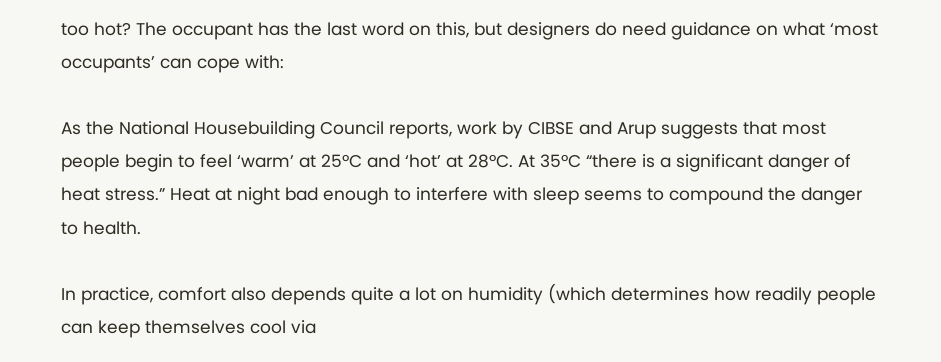too hot? The occupant has the last word on this, but designers do need guidance on what ‘most occupants’ can cope with:

As the National Housebuilding Council reports, work by CIBSE and Arup suggests that most people begin to feel ‘warm’ at 25ºC and ‘hot’ at 28ºC. At 35ºC “there is a significant danger of heat stress.” Heat at night bad enough to interfere with sleep seems to compound the danger to health.

In practice, comfort also depends quite a lot on humidity (which determines how readily people can keep themselves cool via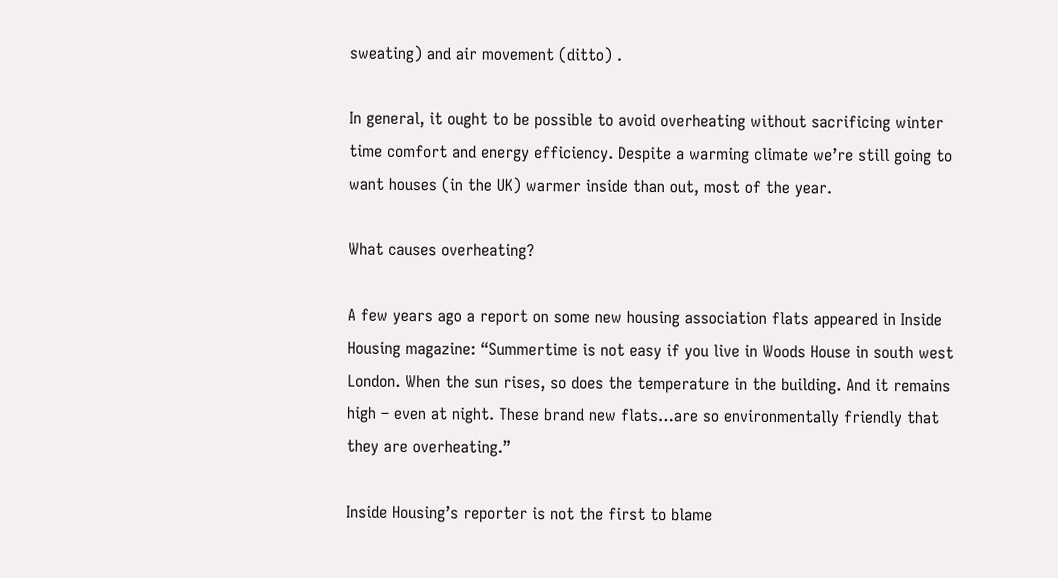sweating) and air movement (ditto) .

In general, it ought to be possible to avoid overheating without sacrificing winter time comfort and energy efficiency. Despite a warming climate we’re still going to want houses (in the UK) warmer inside than out, most of the year.

What causes overheating?

A few years ago a report on some new housing association flats appeared in Inside Housing magazine: “Summertime is not easy if you live in Woods House in south west London. When the sun rises, so does the temperature in the building. And it remains high – even at night. These brand new flats…are so environmentally friendly that they are overheating.”

Inside Housing’s reporter is not the first to blame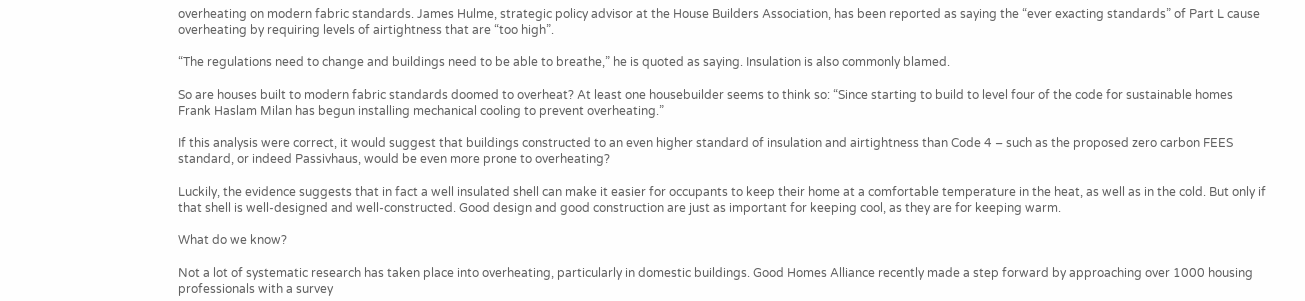overheating on modern fabric standards. James Hulme, strategic policy advisor at the House Builders Association, has been reported as saying the “ever exacting standards” of Part L cause overheating by requiring levels of airtightness that are “too high”.

“The regulations need to change and buildings need to be able to breathe,” he is quoted as saying. Insulation is also commonly blamed.

So are houses built to modern fabric standards doomed to overheat? At least one housebuilder seems to think so: “Since starting to build to level four of the code for sustainable homes Frank Haslam Milan has begun installing mechanical cooling to prevent overheating.”

If this analysis were correct, it would suggest that buildings constructed to an even higher standard of insulation and airtightness than Code 4 – such as the proposed zero carbon FEES standard, or indeed Passivhaus, would be even more prone to overheating?

Luckily, the evidence suggests that in fact a well insulated shell can make it easier for occupants to keep their home at a comfortable temperature in the heat, as well as in the cold. But only if that shell is well-designed and well-constructed. Good design and good construction are just as important for keeping cool, as they are for keeping warm.

What do we know?

Not a lot of systematic research has taken place into overheating, particularly in domestic buildings. Good Homes Alliance recently made a step forward by approaching over 1000 housing professionals with a survey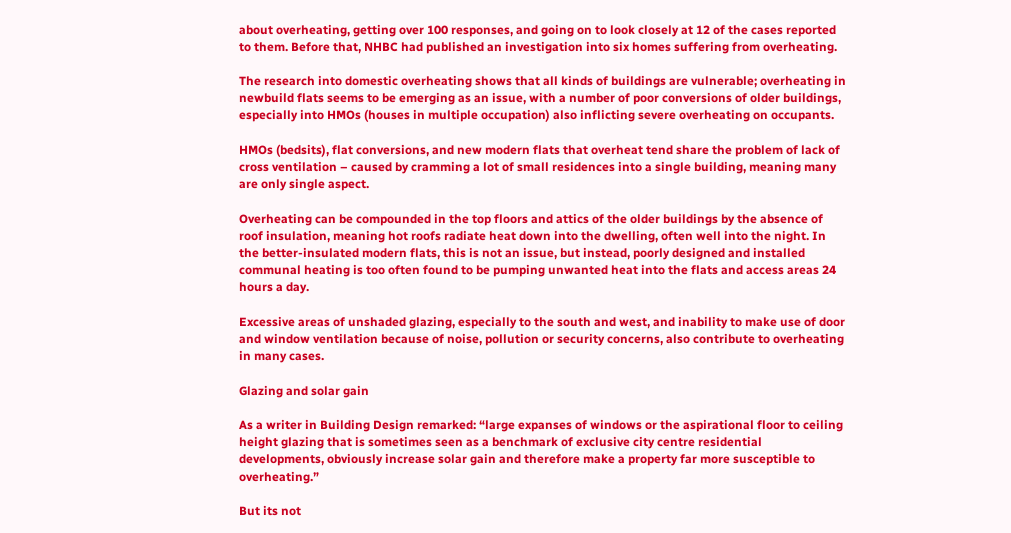about overheating, getting over 100 responses, and going on to look closely at 12 of the cases reported to them. Before that, NHBC had published an investigation into six homes suffering from overheating.

The research into domestic overheating shows that all kinds of buildings are vulnerable; overheating in newbuild flats seems to be emerging as an issue, with a number of poor conversions of older buildings, especially into HMOs (houses in multiple occupation) also inflicting severe overheating on occupants.

HMOs (bedsits), flat conversions, and new modern flats that overheat tend share the problem of lack of cross ventilation – caused by cramming a lot of small residences into a single building, meaning many are only single aspect.

Overheating can be compounded in the top floors and attics of the older buildings by the absence of roof insulation, meaning hot roofs radiate heat down into the dwelling, often well into the night. In the better-insulated modern flats, this is not an issue, but instead, poorly designed and installed communal heating is too often found to be pumping unwanted heat into the flats and access areas 24 hours a day.

Excessive areas of unshaded glazing, especially to the south and west, and inability to make use of door and window ventilation because of noise, pollution or security concerns, also contribute to overheating in many cases.

Glazing and solar gain

As a writer in Building Design remarked: “large expanses of windows or the aspirational floor to ceiling height glazing that is sometimes seen as a benchmark of exclusive city centre residential developments, obviously increase solar gain and therefore make a property far more susceptible to overheating.”

But its not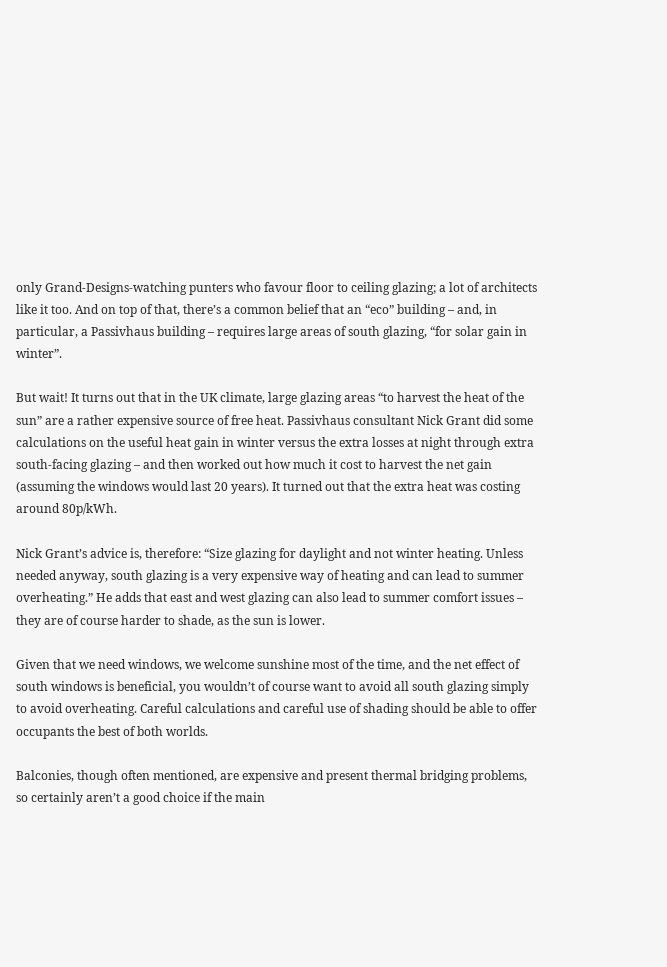only Grand-Designs-watching punters who favour floor to ceiling glazing; a lot of architects like it too. And on top of that, there’s a common belief that an “eco” building – and, in particular, a Passivhaus building – requires large areas of south glazing, “for solar gain in winter”.

But wait! It turns out that in the UK climate, large glazing areas “to harvest the heat of the sun” are a rather expensive source of free heat. Passivhaus consultant Nick Grant did some calculations on the useful heat gain in winter versus the extra losses at night through extra south-facing glazing – and then worked out how much it cost to harvest the net gain (assuming the windows would last 20 years). It turned out that the extra heat was costing around 80p/kWh.

Nick Grant’s advice is, therefore: “Size glazing for daylight and not winter heating. Unless needed anyway, south glazing is a very expensive way of heating and can lead to summer overheating.” He adds that east and west glazing can also lead to summer comfort issues – they are of course harder to shade, as the sun is lower.

Given that we need windows, we welcome sunshine most of the time, and the net effect of south windows is beneficial, you wouldn’t of course want to avoid all south glazing simply to avoid overheating. Careful calculations and careful use of shading should be able to offer occupants the best of both worlds.

Balconies, though often mentioned, are expensive and present thermal bridging problems, so certainly aren’t a good choice if the main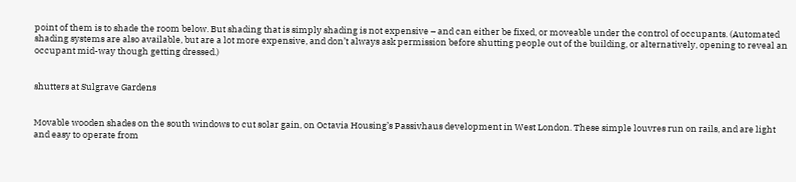point of them is to shade the room below. But shading that is simply shading is not expensive – and can either be fixed, or moveable under the control of occupants. (Automated shading systems are also available, but are a lot more expensive, and don’t always ask permission before shutting people out of the building, or alternatively, opening to reveal an occupant mid-way though getting dressed.)


shutters at Sulgrave Gardens


Movable wooden shades on the south windows to cut solar gain, on Octavia Housing’s Passivhaus development in West London. These simple louvres run on rails, and are light and easy to operate from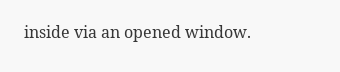inside via an opened window.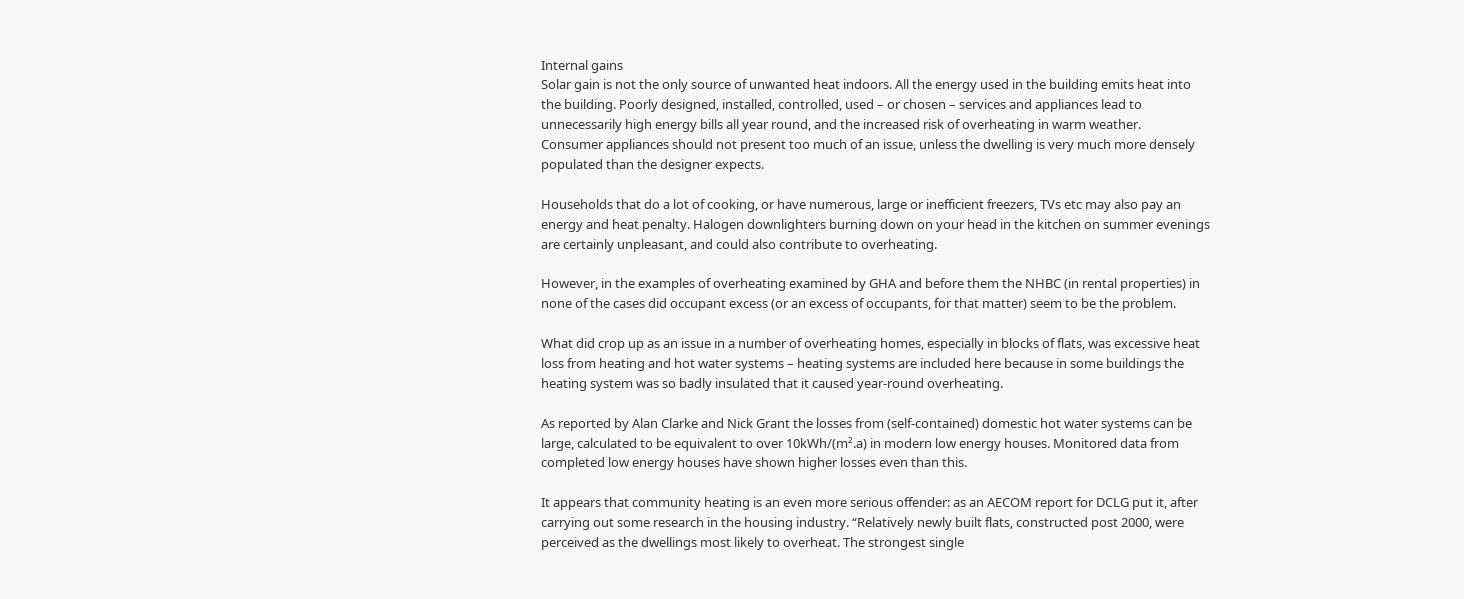Internal gains
Solar gain is not the only source of unwanted heat indoors. All the energy used in the building emits heat into the building. Poorly designed, installed, controlled, used – or chosen – services and appliances lead to unnecessarily high energy bills all year round, and the increased risk of overheating in warm weather.
Consumer appliances should not present too much of an issue, unless the dwelling is very much more densely populated than the designer expects.

Households that do a lot of cooking, or have numerous, large or inefficient freezers, TVs etc may also pay an energy and heat penalty. Halogen downlighters burning down on your head in the kitchen on summer evenings are certainly unpleasant, and could also contribute to overheating.

However, in the examples of overheating examined by GHA and before them the NHBC (in rental properties) in none of the cases did occupant excess (or an excess of occupants, for that matter) seem to be the problem.

What did crop up as an issue in a number of overheating homes, especially in blocks of flats, was excessive heat loss from heating and hot water systems – heating systems are included here because in some buildings the heating system was so badly insulated that it caused year-round overheating.

As reported by Alan Clarke and Nick Grant the losses from (self-contained) domestic hot water systems can be large, calculated to be equivalent to over 10kWh/(m².a) in modern low energy houses. Monitored data from completed low energy houses have shown higher losses even than this.

It appears that community heating is an even more serious offender: as an AECOM report for DCLG put it, after carrying out some research in the housing industry. “Relatively newly built flats, constructed post 2000, were perceived as the dwellings most likely to overheat. The strongest single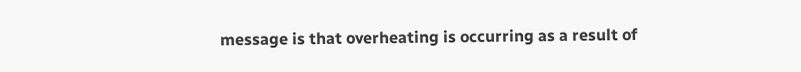message is that overheating is occurring as a result of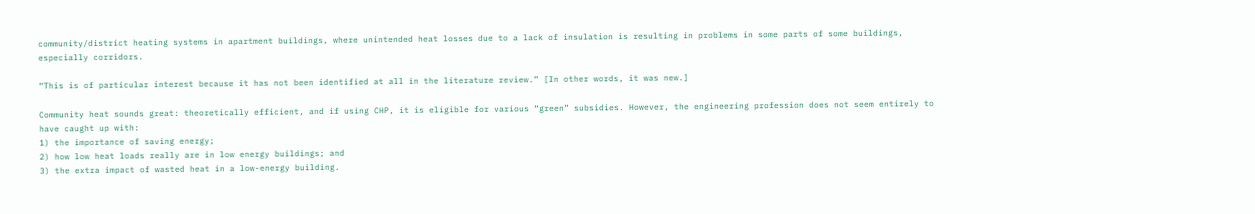community/district heating systems in apartment buildings, where unintended heat losses due to a lack of insulation is resulting in problems in some parts of some buildings, especially corridors.

“This is of particular interest because it has not been identified at all in the literature review.” [In other words, it was new.]

Community heat sounds great: theoretically efficient, and if using CHP, it is eligible for various “green” subsidies. However, the engineering profession does not seem entirely to have caught up with:
1) the importance of saving energy;
2) how low heat loads really are in low energy buildings; and
3) the extra impact of wasted heat in a low-energy building.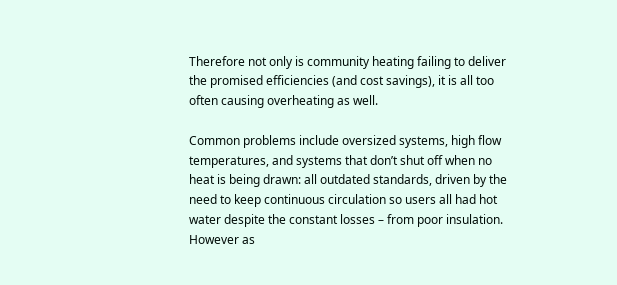Therefore not only is community heating failing to deliver the promised efficiencies (and cost savings), it is all too often causing overheating as well.

Common problems include oversized systems, high flow temperatures, and systems that don’t shut off when no heat is being drawn: all outdated standards, driven by the need to keep continuous circulation so users all had hot water despite the constant losses – from poor insulation. However as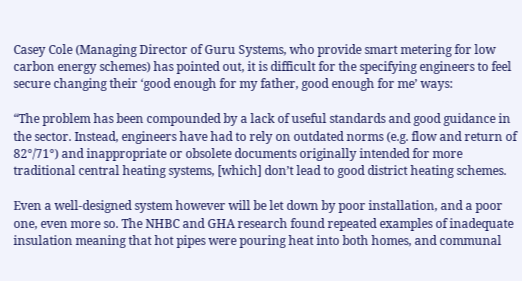Casey Cole (Managing Director of Guru Systems, who provide smart metering for low carbon energy schemes) has pointed out, it is difficult for the specifying engineers to feel secure changing their ‘good enough for my father, good enough for me’ ways:

“The problem has been compounded by a lack of useful standards and good guidance in the sector. Instead, engineers have had to rely on outdated norms (e.g. flow and return of 82°/71°) and inappropriate or obsolete documents originally intended for more traditional central heating systems, [which] don’t lead to good district heating schemes.

Even a well-designed system however will be let down by poor installation, and a poor one, even more so. The NHBC and GHA research found repeated examples of inadequate insulation meaning that hot pipes were pouring heat into both homes, and communal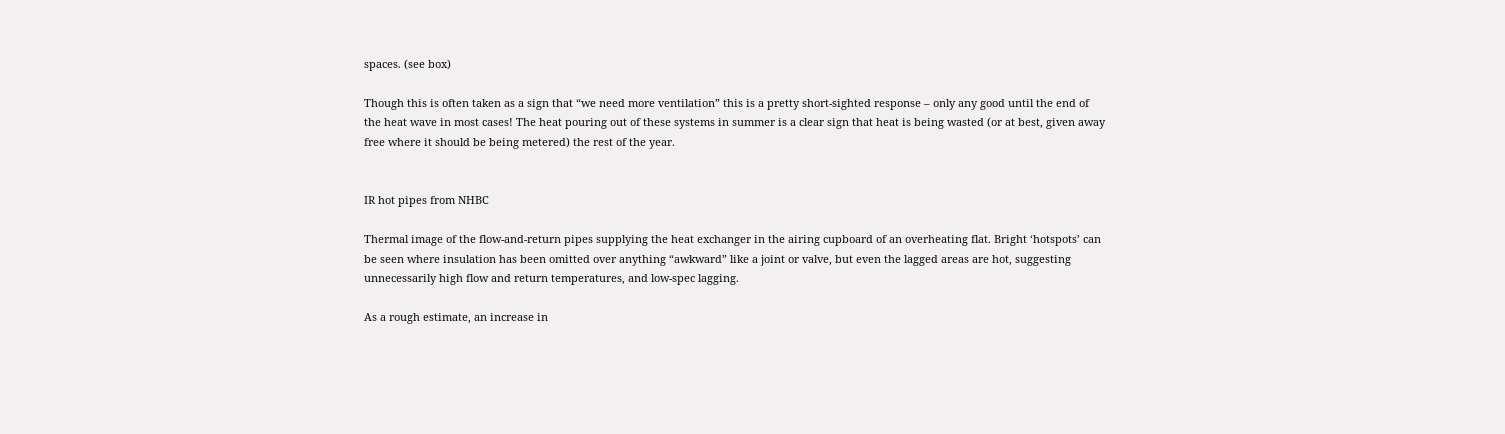spaces. (see box)

Though this is often taken as a sign that “we need more ventilation” this is a pretty short-sighted response – only any good until the end of the heat wave in most cases! The heat pouring out of these systems in summer is a clear sign that heat is being wasted (or at best, given away free where it should be being metered) the rest of the year.


IR hot pipes from NHBC

Thermal image of the flow-and-return pipes supplying the heat exchanger in the airing cupboard of an overheating flat. Bright ‘hotspots’ can be seen where insulation has been omitted over anything “awkward” like a joint or valve, but even the lagged areas are hot, suggesting unnecessarily high flow and return temperatures, and low-spec lagging.

As a rough estimate, an increase in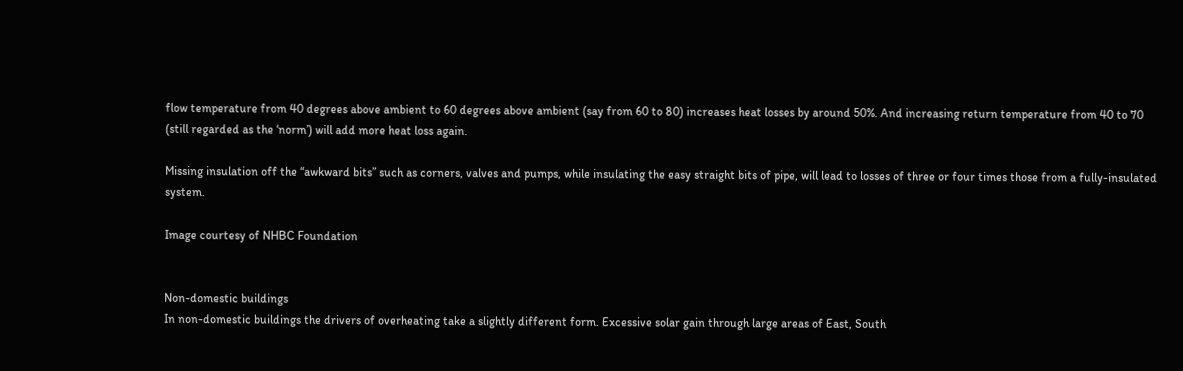flow temperature from 40 degrees above ambient to 60 degrees above ambient (say from 60 to 80) increases heat losses by around 50%. And increasing return temperature from 40 to 70 (still regarded as the ‘norm’) will add more heat loss again.

Missing insulation off the “awkward bits” such as corners, valves and pumps, while insulating the easy straight bits of pipe, will lead to losses of three or four times those from a fully-insulated system.

Image courtesy of NHBC Foundation


Non-domestic buildings
In non-domestic buildings the drivers of overheating take a slightly different form. Excessive solar gain through large areas of East, South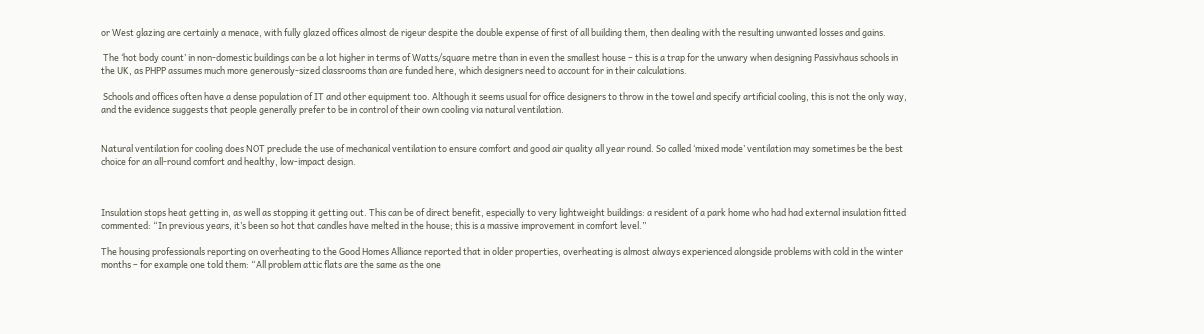or West glazing are certainly a menace, with fully glazed offices almost de rigeur despite the double expense of first of all building them, then dealing with the resulting unwanted losses and gains.

 The ‘hot body count’ in non-domestic buildings can be a lot higher in terms of Watts/square metre than in even the smallest house – this is a trap for the unwary when designing Passivhaus schools in the UK, as PHPP assumes much more generously-sized classrooms than are funded here, which designers need to account for in their calculations.

 Schools and offices often have a dense population of IT and other equipment too. Although it seems usual for office designers to throw in the towel and specify artificial cooling, this is not the only way, and the evidence suggests that people generally prefer to be in control of their own cooling via natural ventilation.


Natural ventilation for cooling does NOT preclude the use of mechanical ventilation to ensure comfort and good air quality all year round. So called ‘mixed mode’ ventilation may sometimes be the best choice for an all-round comfort and healthy, low-impact design.



Insulation stops heat getting in, as well as stopping it getting out. This can be of direct benefit, especially to very lightweight buildings: a resident of a park home who had had external insulation fitted commented: “In previous years, it’s been so hot that candles have melted in the house; this is a massive improvement in comfort level.”

The housing professionals reporting on overheating to the Good Homes Alliance reported that in older properties, overheating is almost always experienced alongside problems with cold in the winter months – for example one told them: “All problem attic flats are the same as the one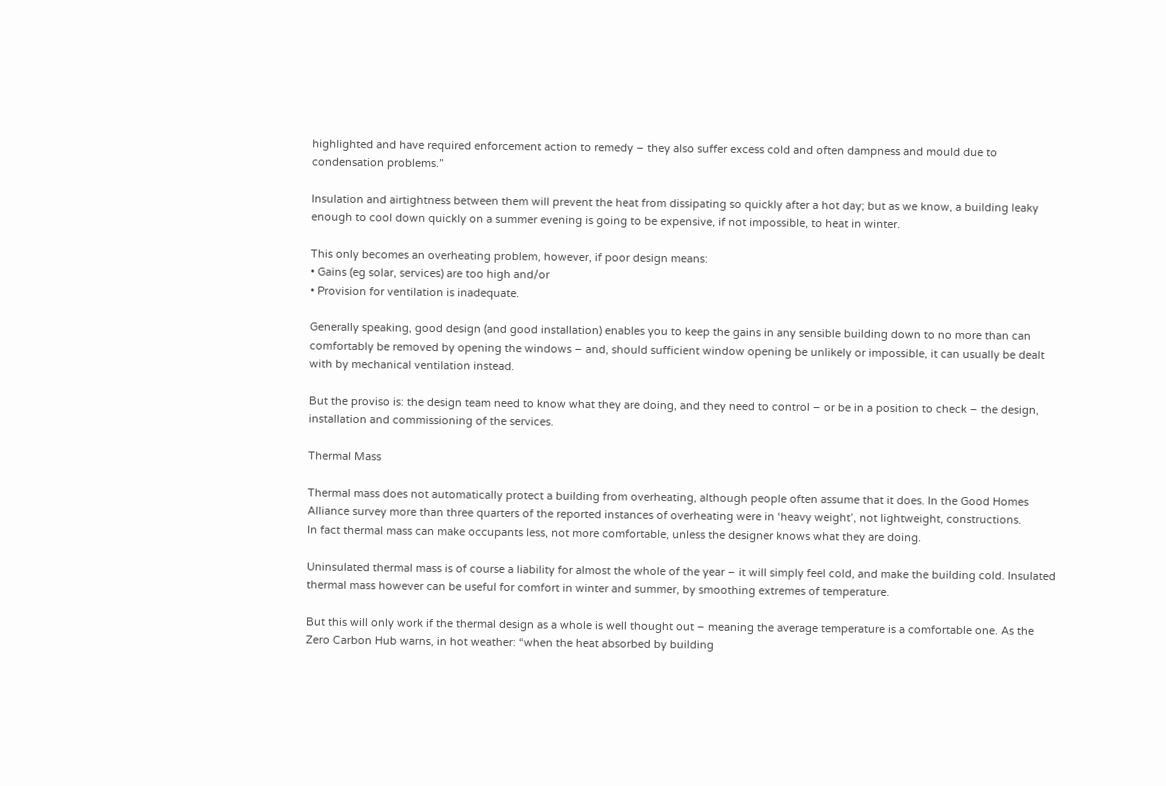highlighted and have required enforcement action to remedy – they also suffer excess cold and often dampness and mould due to condensation problems.”

Insulation and airtightness between them will prevent the heat from dissipating so quickly after a hot day; but as we know, a building leaky enough to cool down quickly on a summer evening is going to be expensive, if not impossible, to heat in winter.

This only becomes an overheating problem, however, if poor design means:
• Gains (eg solar, services) are too high and/or
• Provision for ventilation is inadequate.

Generally speaking, good design (and good installation) enables you to keep the gains in any sensible building down to no more than can comfortably be removed by opening the windows – and, should sufficient window opening be unlikely or impossible, it can usually be dealt with by mechanical ventilation instead.

But the proviso is: the design team need to know what they are doing, and they need to control – or be in a position to check – the design, installation and commissioning of the services.

Thermal Mass

Thermal mass does not automatically protect a building from overheating, although people often assume that it does. In the Good Homes Alliance survey more than three quarters of the reported instances of overheating were in ‘heavy weight’, not lightweight, constructions.
In fact thermal mass can make occupants less, not more comfortable, unless the designer knows what they are doing.

Uninsulated thermal mass is of course a liability for almost the whole of the year – it will simply feel cold, and make the building cold. Insulated thermal mass however can be useful for comfort in winter and summer, by smoothing extremes of temperature.

But this will only work if the thermal design as a whole is well thought out – meaning the average temperature is a comfortable one. As the Zero Carbon Hub warns, in hot weather: “when the heat absorbed by building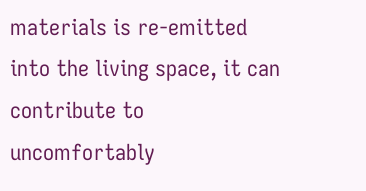materials is re-emitted into the living space, it can contribute to uncomfortably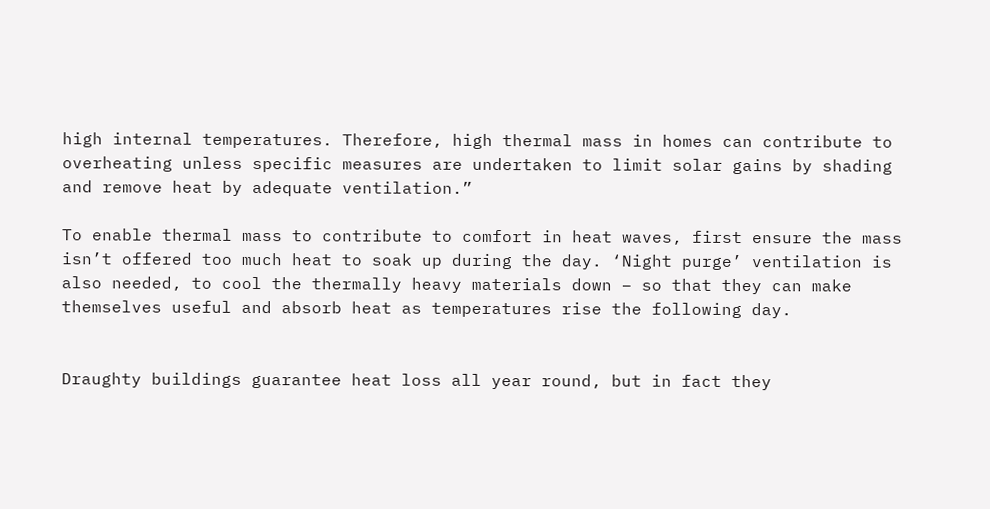high internal temperatures. Therefore, high thermal mass in homes can contribute to overheating unless specific measures are undertaken to limit solar gains by shading and remove heat by adequate ventilation.”

To enable thermal mass to contribute to comfort in heat waves, first ensure the mass isn’t offered too much heat to soak up during the day. ‘Night purge’ ventilation is also needed, to cool the thermally heavy materials down – so that they can make themselves useful and absorb heat as temperatures rise the following day.


Draughty buildings guarantee heat loss all year round, but in fact they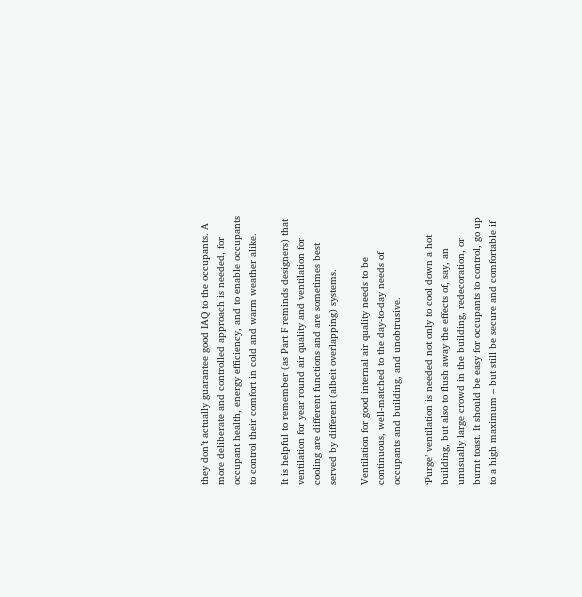they don’t actually guarantee good IAQ to the occupants. A more deliberate and controlled approach is needed, for occupant health, energy efficiency, and to enable occupants to control their comfort in cold and warm weather alike.

It is helpful to remember (as Part F reminds designers) that ventilation for year round air quality and ventilation for cooling are different functions and are sometimes best served by different (albeit overlapping) systems.

Ventilation for good internal air quality needs to be continuous, well-matched to the day-to-day needs of occupants and building, and unobtrusive.

‘Purge’ ventilation is needed not only to cool down a hot building, but also to flush away the effects of, say, an unusually large crowd in the building, redecoration, or burnt toast. It should be easy for occupants to control, go up to a high maximum – but still be secure and comfortable if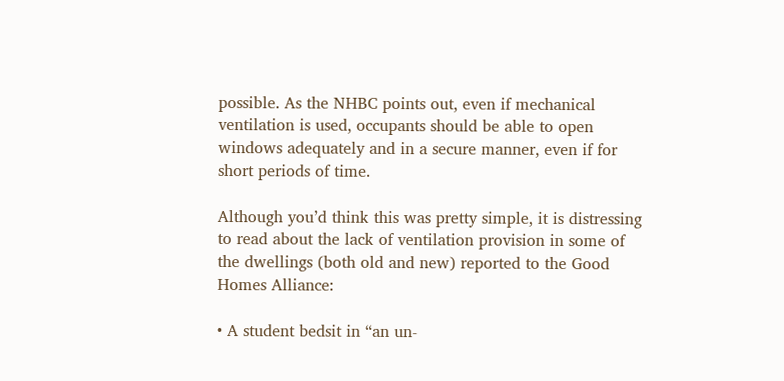possible. As the NHBC points out, even if mechanical ventilation is used, occupants should be able to open windows adequately and in a secure manner, even if for short periods of time.

Although you’d think this was pretty simple, it is distressing to read about the lack of ventilation provision in some of the dwellings (both old and new) reported to the Good Homes Alliance:

• A student bedsit in “an un-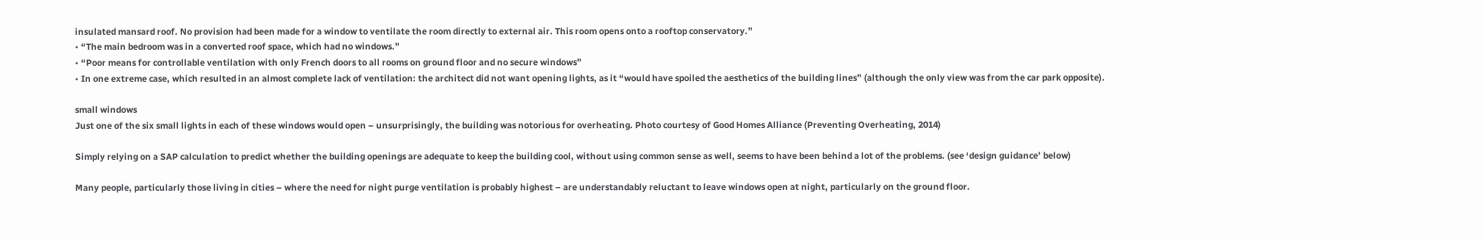insulated mansard roof. No provision had been made for a window to ventilate the room directly to external air. This room opens onto a rooftop conservatory.”
• “The main bedroom was in a converted roof space, which had no windows.”
• “Poor means for controllable ventilation with only French doors to all rooms on ground floor and no secure windows”
• In one extreme case, which resulted in an almost complete lack of ventilation: the architect did not want opening lights, as it “would have spoiled the aesthetics of the building lines” (although the only view was from the car park opposite).

small windows
Just one of the six small lights in each of these windows would open – unsurprisingly, the building was notorious for overheating. Photo courtesy of Good Homes Alliance (Preventing Overheating, 2014)

Simply relying on a SAP calculation to predict whether the building openings are adequate to keep the building cool, without using common sense as well, seems to have been behind a lot of the problems. (see ‘design guidance’ below)

Many people, particularly those living in cities – where the need for night purge ventilation is probably highest – are understandably reluctant to leave windows open at night, particularly on the ground floor.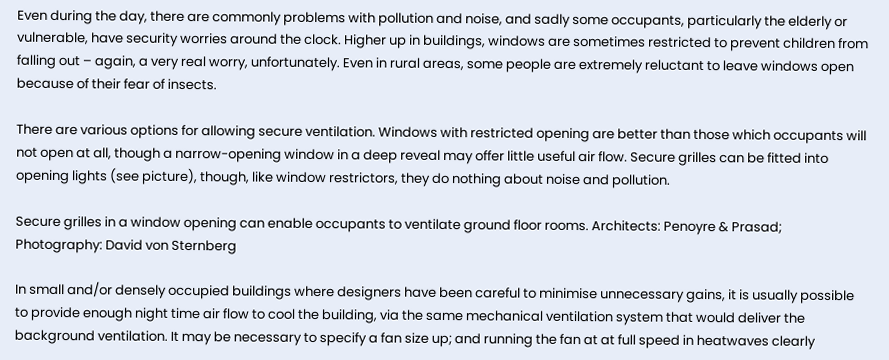Even during the day, there are commonly problems with pollution and noise, and sadly some occupants, particularly the elderly or vulnerable, have security worries around the clock. Higher up in buildings, windows are sometimes restricted to prevent children from falling out – again, a very real worry, unfortunately. Even in rural areas, some people are extremely reluctant to leave windows open because of their fear of insects.

There are various options for allowing secure ventilation. Windows with restricted opening are better than those which occupants will not open at all, though a narrow-opening window in a deep reveal may offer little useful air flow. Secure grilles can be fitted into opening lights (see picture), though, like window restrictors, they do nothing about noise and pollution.

Secure grilles in a window opening can enable occupants to ventilate ground floor rooms. Architects: Penoyre & Prasad; Photography: David von Sternberg

In small and/or densely occupied buildings where designers have been careful to minimise unnecessary gains, it is usually possible to provide enough night time air flow to cool the building, via the same mechanical ventilation system that would deliver the background ventilation. It may be necessary to specify a fan size up; and running the fan at at full speed in heatwaves clearly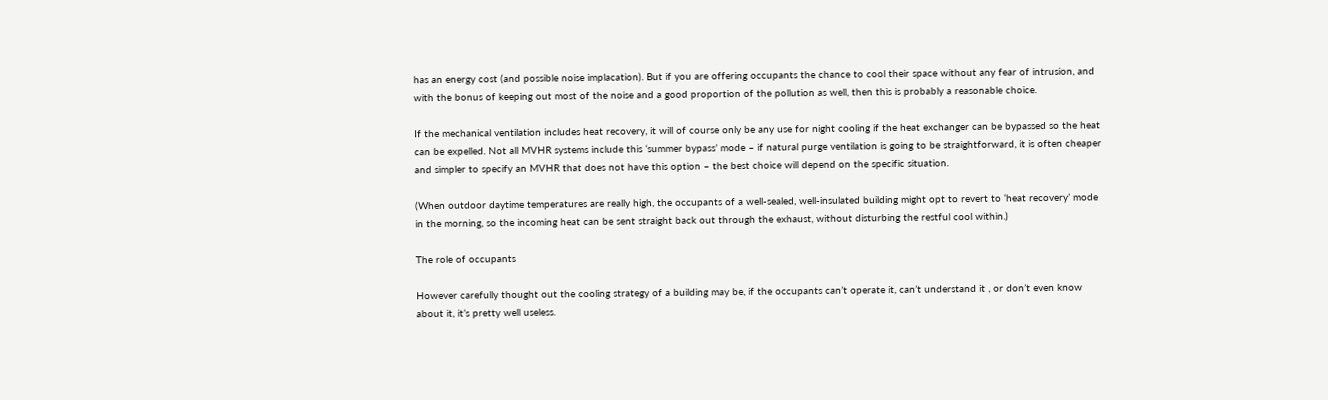has an energy cost (and possible noise implacation). But if you are offering occupants the chance to cool their space without any fear of intrusion, and with the bonus of keeping out most of the noise and a good proportion of the pollution as well, then this is probably a reasonable choice.

If the mechanical ventilation includes heat recovery, it will of course only be any use for night cooling if the heat exchanger can be bypassed so the heat can be expelled. Not all MVHR systems include this ‘summer bypass’ mode – if natural purge ventilation is going to be straightforward, it is often cheaper and simpler to specify an MVHR that does not have this option – the best choice will depend on the specific situation.

(When outdoor daytime temperatures are really high, the occupants of a well-sealed, well-insulated building might opt to revert to ‘heat recovery’ mode in the morning, so the incoming heat can be sent straight back out through the exhaust, without disturbing the restful cool within.)

The role of occupants

However carefully thought out the cooling strategy of a building may be, if the occupants can’t operate it, can’t understand it , or don’t even know about it, it’s pretty well useless.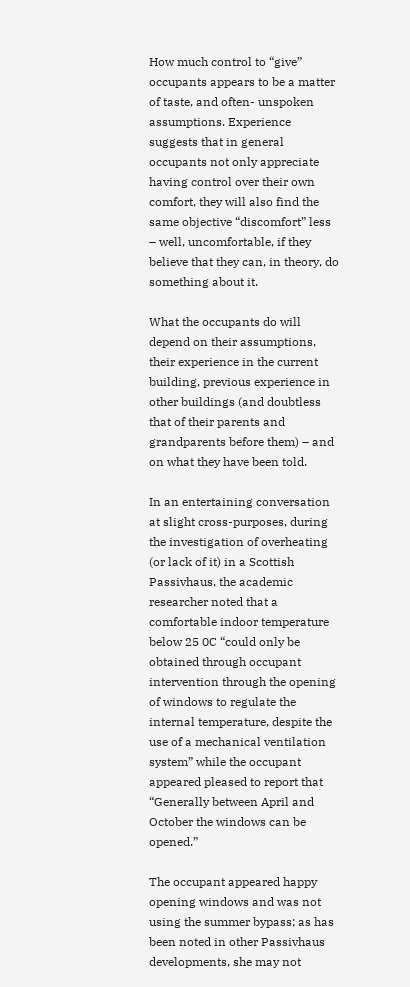How much control to “give” occupants appears to be a matter of taste, and often- unspoken assumptions. Experience suggests that in general occupants not only appreciate having control over their own comfort, they will also find the same objective “discomfort” less – well, uncomfortable, if they believe that they can, in theory, do something about it.

What the occupants do will depend on their assumptions, their experience in the current building, previous experience in other buildings (and doubtless that of their parents and grandparents before them) – and on what they have been told.

In an entertaining conversation at slight cross-purposes, during the investigation of overheating (or lack of it) in a Scottish Passivhaus, the academic researcher noted that a comfortable indoor temperature below 25 0C “could only be obtained through occupant intervention through the opening of windows to regulate the internal temperature, despite the use of a mechanical ventilation system” while the occupant appeared pleased to report that “Generally between April and October the windows can be opened.”

The occupant appeared happy opening windows and was not using the summer bypass; as has been noted in other Passivhaus developments, she may not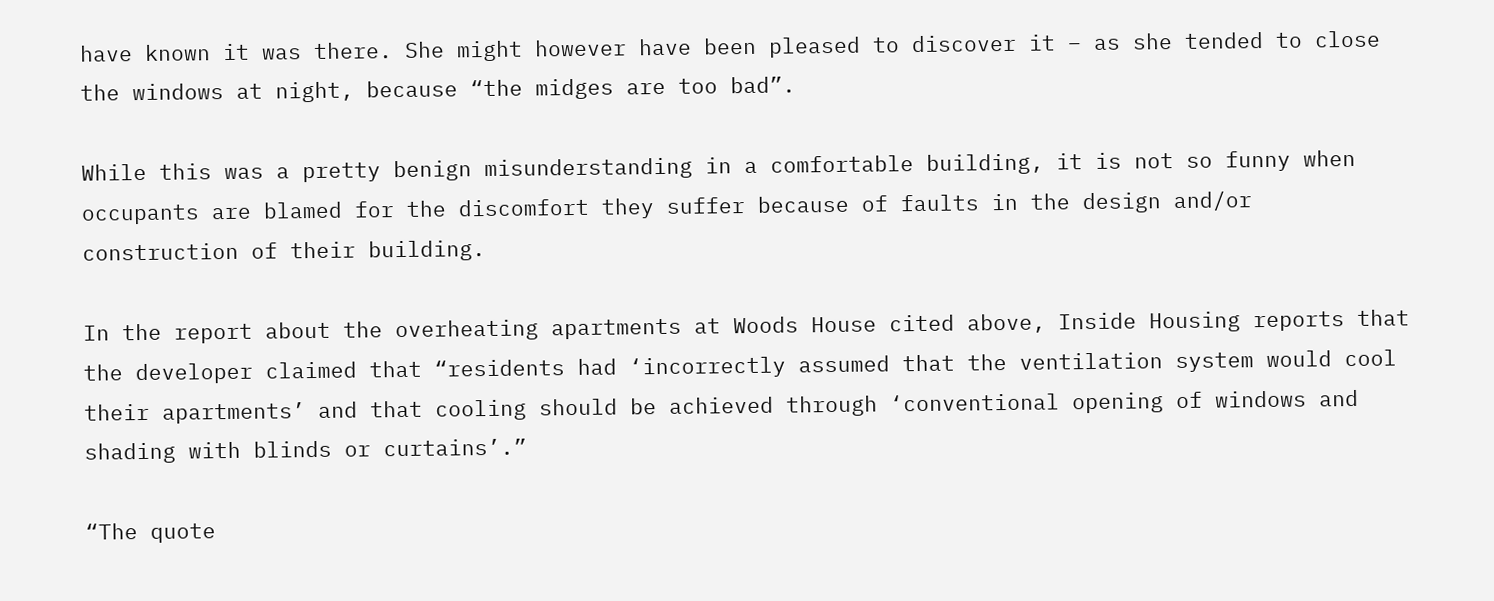have known it was there. She might however have been pleased to discover it – as she tended to close the windows at night, because “the midges are too bad”.

While this was a pretty benign misunderstanding in a comfortable building, it is not so funny when occupants are blamed for the discomfort they suffer because of faults in the design and/or construction of their building.

In the report about the overheating apartments at Woods House cited above, Inside Housing reports that the developer claimed that “residents had ‘incorrectly assumed that the ventilation system would cool their apartments’ and that cooling should be achieved through ‘conventional opening of windows and shading with blinds or curtains’.”

“The quote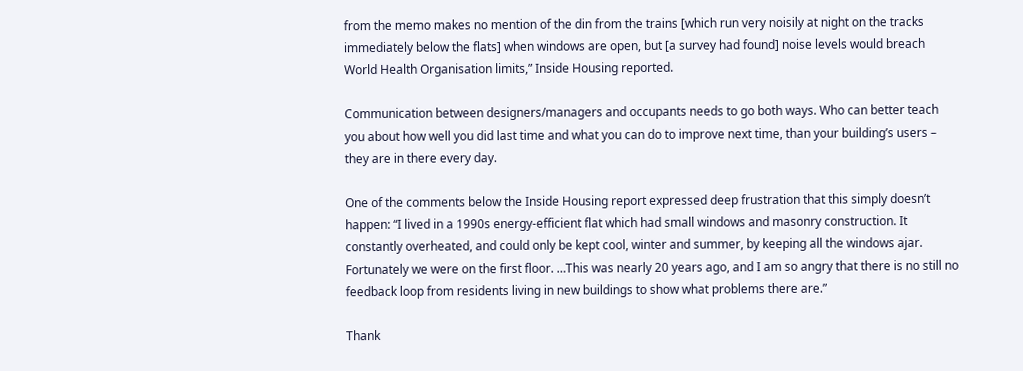from the memo makes no mention of the din from the trains [which run very noisily at night on the tracks immediately below the flats] when windows are open, but [a survey had found] noise levels would breach World Health Organisation limits,” Inside Housing reported.

Communication between designers/managers and occupants needs to go both ways. Who can better teach you about how well you did last time and what you can do to improve next time, than your building’s users – they are in there every day.

One of the comments below the Inside Housing report expressed deep frustration that this simply doesn’t happen: “I lived in a 1990s energy-efficient flat which had small windows and masonry construction. It constantly overheated, and could only be kept cool, winter and summer, by keeping all the windows ajar. Fortunately we were on the first floor. …This was nearly 20 years ago, and I am so angry that there is no still no feedback loop from residents living in new buildings to show what problems there are.”

Thank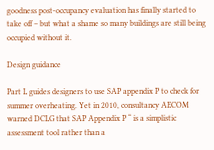goodness post-occupancy evaluation has finally started to take off – but what a shame so many buildings are still being occupied without it.

Design guidance

Part L guides designers to use SAP appendix P to check for summer overheating. Yet in 2010, consultancy AECOM warned DCLG that SAP Appendix P “ is a simplistic assessment tool rather than a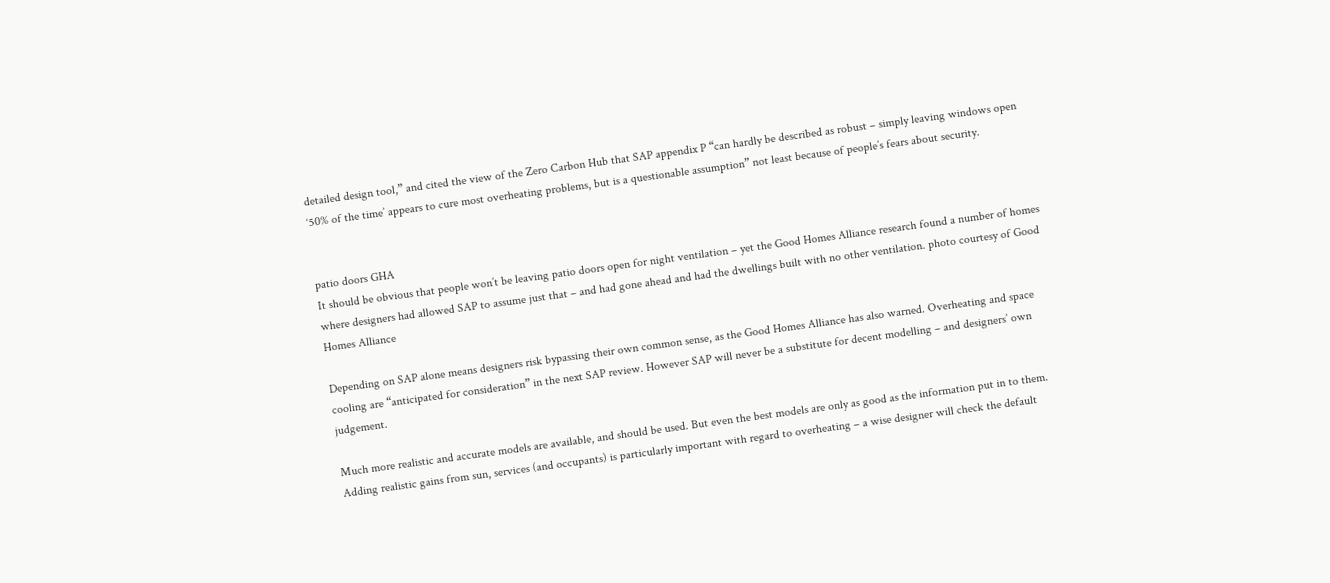detailed design tool,” and cited the view of the Zero Carbon Hub that SAP appendix P “can hardly be described as robust – simply leaving windows open ‘50% of the time’ appears to cure most overheating problems, but is a questionable assumption” not least because of people’s fears about security.


patio doors GHA
It should be obvious that people won’t be leaving patio doors open for night ventilation – yet the Good Homes Alliance research found a number of homes where designers had allowed SAP to assume just that – and had gone ahead and had the dwellings built with no other ventilation. photo courtesy of Good Homes Alliance

Depending on SAP alone means designers risk bypassing their own common sense, as the Good Homes Alliance has also warned. Overheating and space cooling are “anticipated for consideration” in the next SAP review. However SAP will never be a substitute for decent modelling – and designers’ own judgement.

Much more realistic and accurate models are available, and should be used. But even the best models are only as good as the information put in to them. Adding realistic gains from sun, services (and occupants) is particularly important with regard to overheating – a wise designer will check the default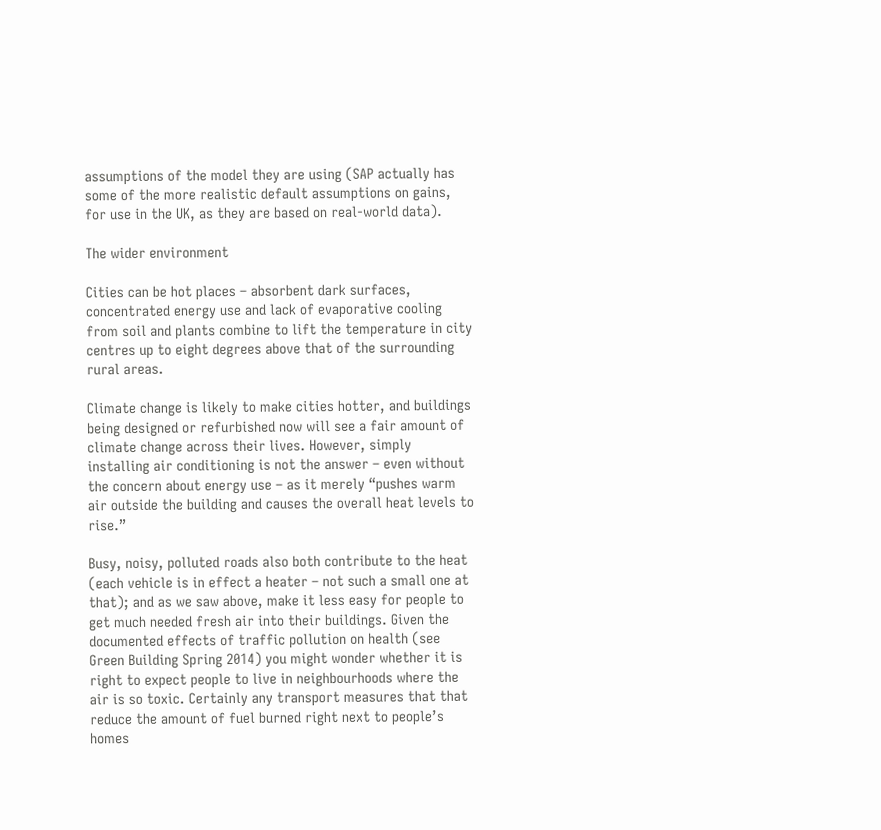assumptions of the model they are using (SAP actually has some of the more realistic default assumptions on gains, for use in the UK, as they are based on real-world data).

The wider environment

Cities can be hot places – absorbent dark surfaces, concentrated energy use and lack of evaporative cooling from soil and plants combine to lift the temperature in city centres up to eight degrees above that of the surrounding rural areas.

Climate change is likely to make cities hotter, and buildings being designed or refurbished now will see a fair amount of climate change across their lives. However, simply installing air conditioning is not the answer – even without the concern about energy use – as it merely “pushes warm air outside the building and causes the overall heat levels to rise.”

Busy, noisy, polluted roads also both contribute to the heat (each vehicle is in effect a heater – not such a small one at that); and as we saw above, make it less easy for people to get much needed fresh air into their buildings. Given the documented effects of traffic pollution on health (see Green Building Spring 2014) you might wonder whether it is right to expect people to live in neighbourhoods where the air is so toxic. Certainly any transport measures that that reduce the amount of fuel burned right next to people’s homes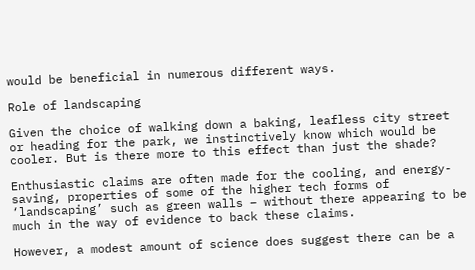would be beneficial in numerous different ways.

Role of landscaping

Given the choice of walking down a baking, leafless city street or heading for the park, we instinctively know which would be cooler. But is there more to this effect than just the shade?

Enthusiastic claims are often made for the cooling, and energy-saving, properties of some of the higher tech forms of ‘landscaping’ such as green walls – without there appearing to be much in the way of evidence to back these claims.

However, a modest amount of science does suggest there can be a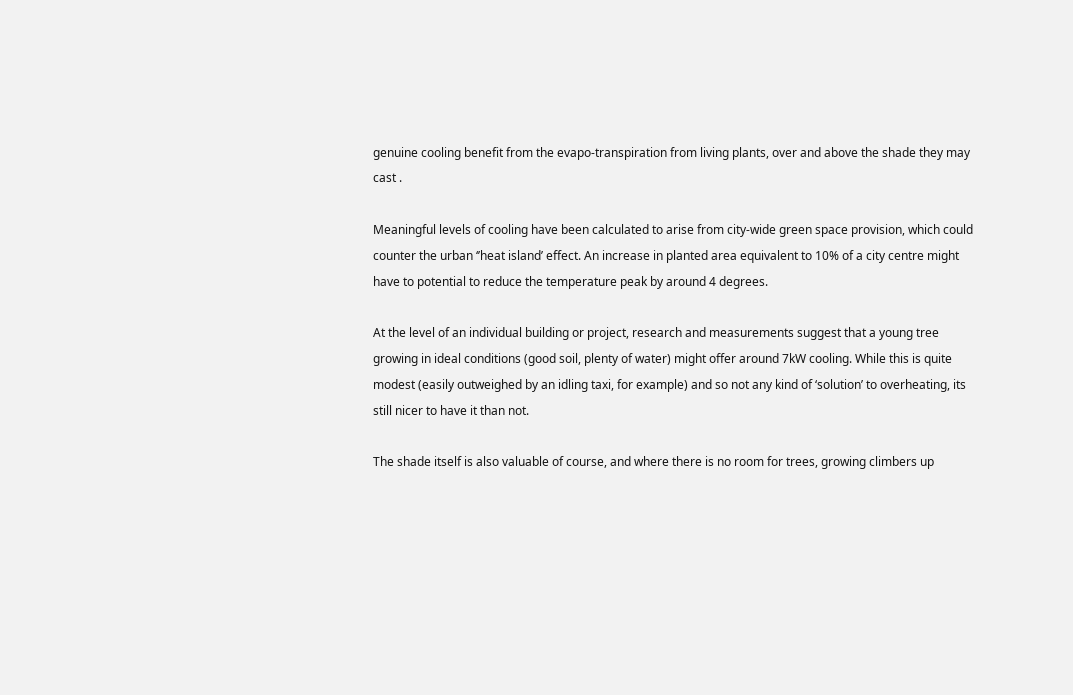genuine cooling benefit from the evapo-transpiration from living plants, over and above the shade they may cast .

Meaningful levels of cooling have been calculated to arise from city-wide green space provision, which could counter the urban ‘’heat island’ effect. An increase in planted area equivalent to 10% of a city centre might have to potential to reduce the temperature peak by around 4 degrees.

At the level of an individual building or project, research and measurements suggest that a young tree growing in ideal conditions (good soil, plenty of water) might offer around 7kW cooling. While this is quite modest (easily outweighed by an idling taxi, for example) and so not any kind of ‘solution’ to overheating, its still nicer to have it than not.

The shade itself is also valuable of course, and where there is no room for trees, growing climbers up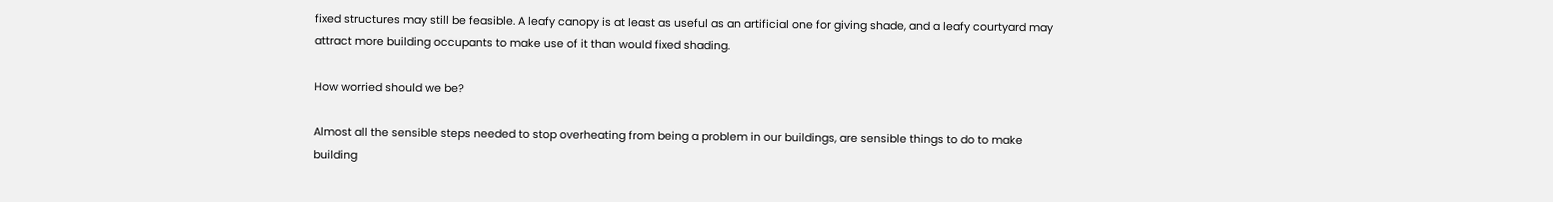fixed structures may still be feasible. A leafy canopy is at least as useful as an artificial one for giving shade, and a leafy courtyard may attract more building occupants to make use of it than would fixed shading.

How worried should we be?

Almost all the sensible steps needed to stop overheating from being a problem in our buildings, are sensible things to do to make building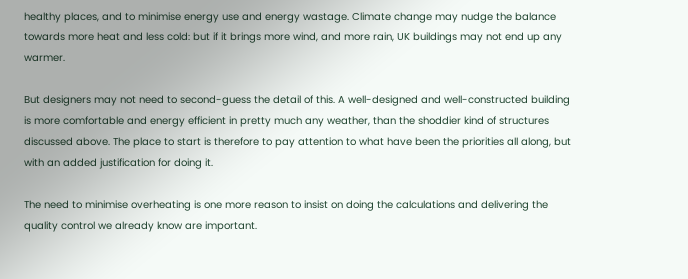healthy places, and to minimise energy use and energy wastage. Climate change may nudge the balance towards more heat and less cold: but if it brings more wind, and more rain, UK buildings may not end up any warmer.

But designers may not need to second-guess the detail of this. A well-designed and well-constructed building is more comfortable and energy efficient in pretty much any weather, than the shoddier kind of structures discussed above. The place to start is therefore to pay attention to what have been the priorities all along, but with an added justification for doing it.

The need to minimise overheating is one more reason to insist on doing the calculations and delivering the quality control we already know are important.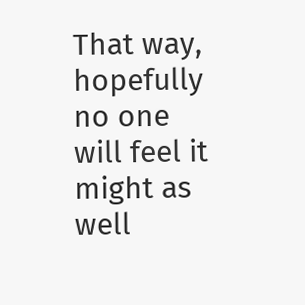That way, hopefully no one will feel it might as well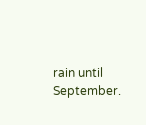rain until September.